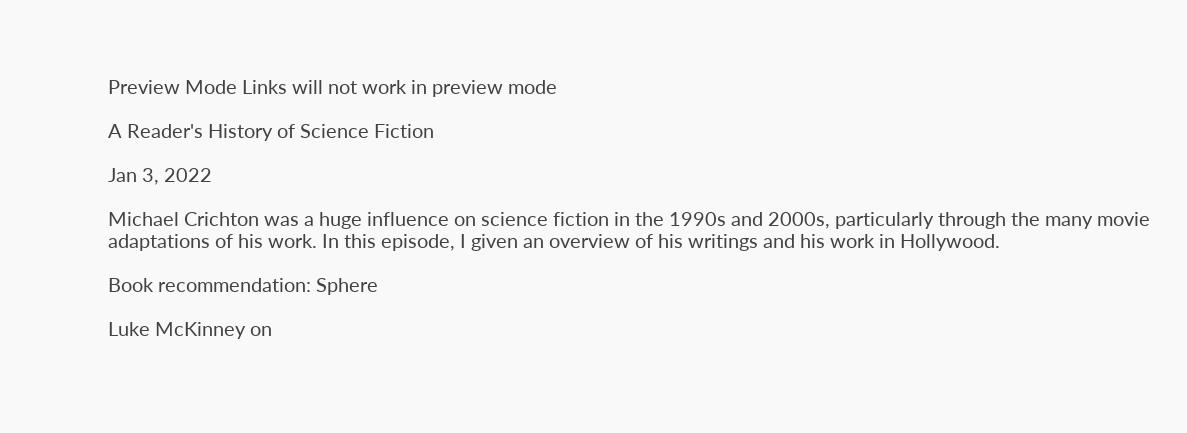Preview Mode Links will not work in preview mode

A Reader's History of Science Fiction

Jan 3, 2022

Michael Crichton was a huge influence on science fiction in the 1990s and 2000s, particularly through the many movie adaptations of his work. In this episode, I given an overview of his writings and his work in Hollywood.

Book recommendation: Sphere

Luke McKinney on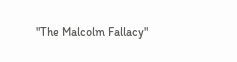"The Malcolm Fallacy"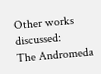Other works discussed:
The Andromeda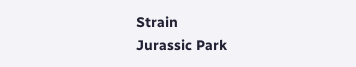Strain
Jurassic Park